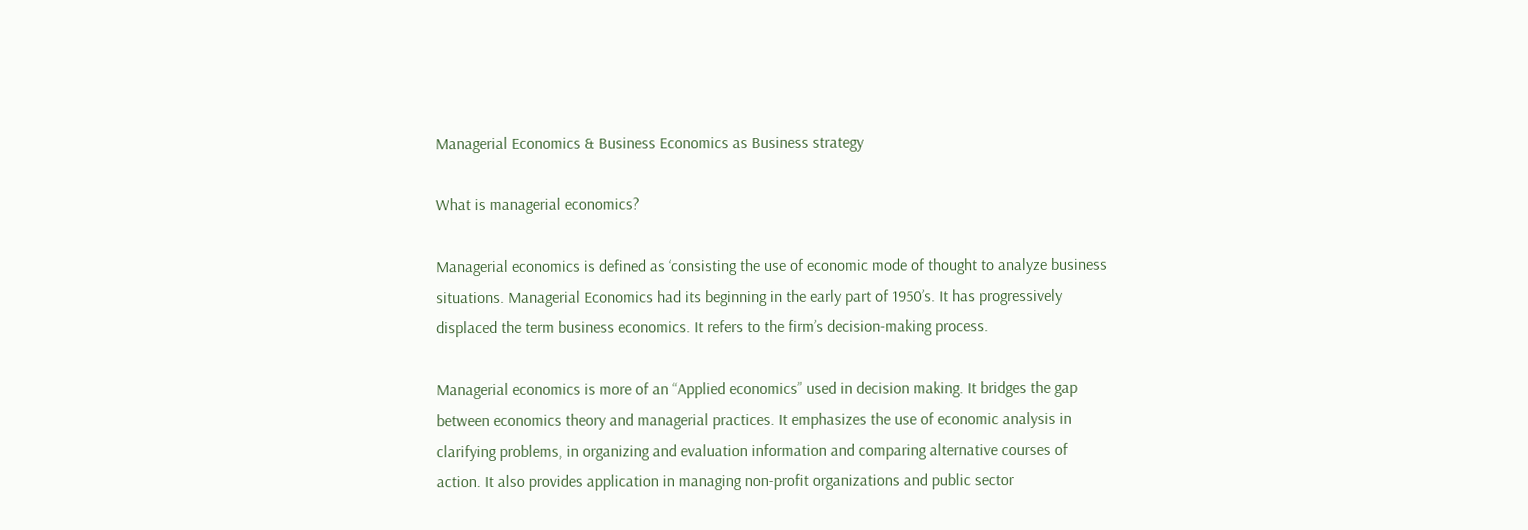Managerial Economics & Business Economics as Business strategy

What is managerial economics?

Managerial economics is defined as ‘consisting the use of economic mode of thought to analyze business situations. Managerial Economics had its beginning in the early part of 1950’s. It has progressively displaced the term business economics. It refers to the firm’s decision-making process.

Managerial economics is more of an “Applied economics” used in decision making. It bridges the gap between economics theory and managerial practices. It emphasizes the use of economic analysis in clarifying problems, in organizing and evaluation information and comparing alternative courses of action. It also provides application in managing non-profit organizations and public sector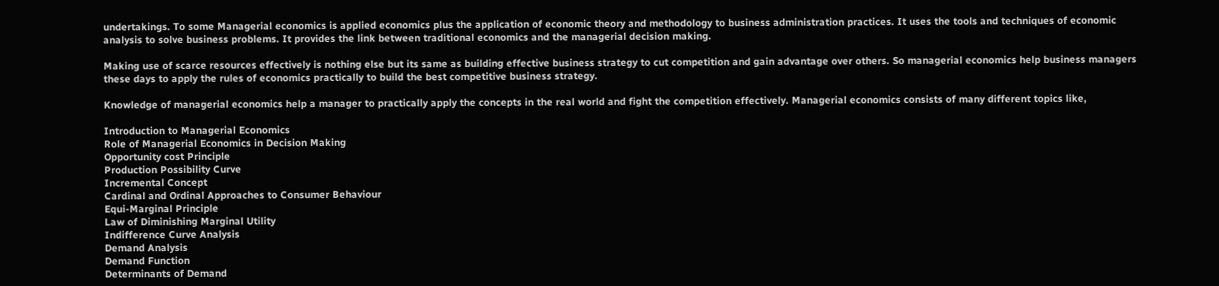undertakings. To some Managerial economics is applied economics plus the application of economic theory and methodology to business administration practices. It uses the tools and techniques of economic analysis to solve business problems. It provides the link between traditional economics and the managerial decision making.

Making use of scarce resources effectively is nothing else but its same as building effective business strategy to cut competition and gain advantage over others. So managerial economics help business managers these days to apply the rules of economics practically to build the best competitive business strategy.

Knowledge of managerial economics help a manager to practically apply the concepts in the real world and fight the competition effectively. Managerial economics consists of many different topics like,

Introduction to Managerial Economics
Role of Managerial Economics in Decision Making
Opportunity cost Principle
Production Possibility Curve
Incremental Concept
Cardinal and Ordinal Approaches to Consumer Behaviour
Equi-Marginal Principle
Law of Diminishing Marginal Utility
Indifference Curve Analysis
Demand Analysis
Demand Function
Determinants of Demand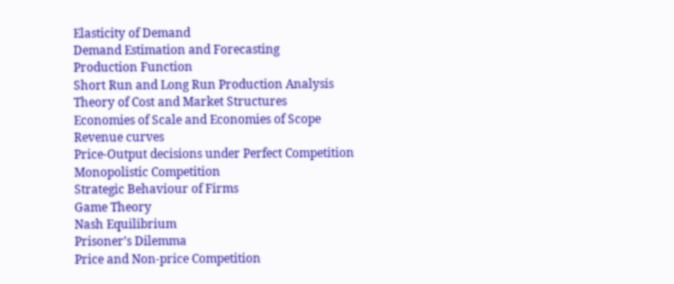Elasticity of Demand
Demand Estimation and Forecasting
Production Function
Short Run and Long Run Production Analysis
Theory of Cost and Market Structures
Economies of Scale and Economies of Scope
Revenue curves
Price-Output decisions under Perfect Competition
Monopolistic Competition
Strategic Behaviour of Firms
Game Theory
Nash Equilibrium
Prisoner’s Dilemma
Price and Non-price Competition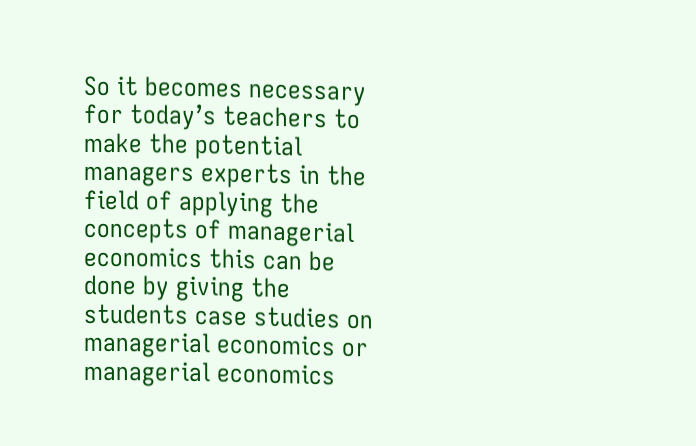So it becomes necessary for today’s teachers to make the potential managers experts in the field of applying the concepts of managerial economics this can be done by giving the students case studies on managerial economics or managerial economics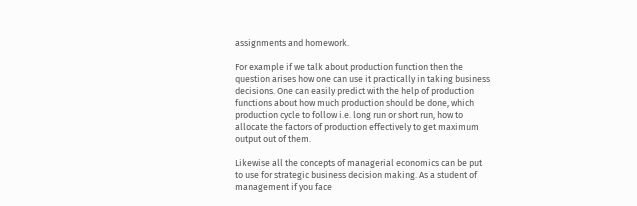assignments and homework.

For example if we talk about production function then the question arises how one can use it practically in taking business decisions. One can easily predict with the help of production functions about how much production should be done, which production cycle to follow i.e. long run or short run, how to allocate the factors of production effectively to get maximum output out of them.

Likewise all the concepts of managerial economics can be put to use for strategic business decision making. As a student of management if you face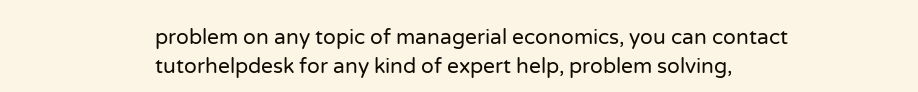problem on any topic of managerial economics, you can contact tutorhelpdesk for any kind of expert help, problem solving,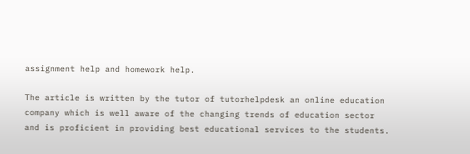assignment help and homework help.

The article is written by the tutor of tutorhelpdesk an online education company which is well aware of the changing trends of education sector and is proficient in providing best educational services to the students.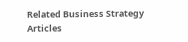Related Business Strategy Articles